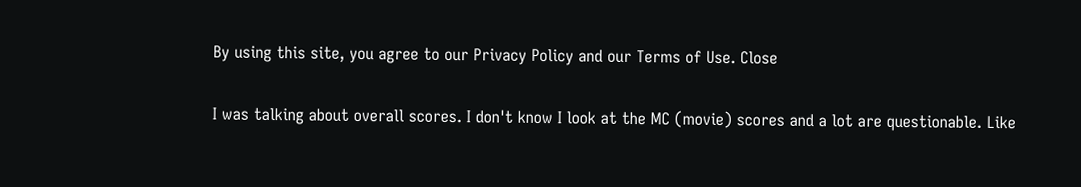By using this site, you agree to our Privacy Policy and our Terms of Use. Close

I was talking about overall scores. I don't know I look at the MC (movie) scores and a lot are questionable. Like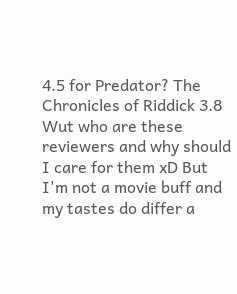4.5 for Predator? The Chronicles of Riddick 3.8 Wut who are these reviewers and why should I care for them xD But I'm not a movie buff and my tastes do differ a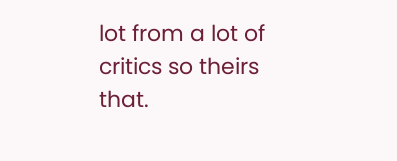lot from a lot of critics so theirs that.